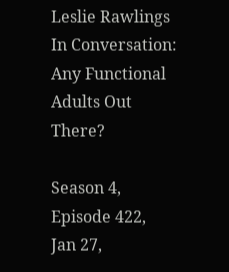Leslie Rawlings In Conversation: Any Functional Adults Out There?

Season 4, Episode 422,   Jan 27,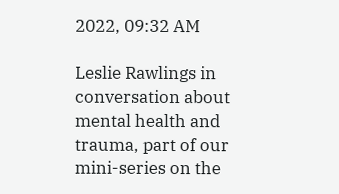2022, 09:32 AM

Leslie Rawlings in conversation about mental health and trauma, part of our mini-series on the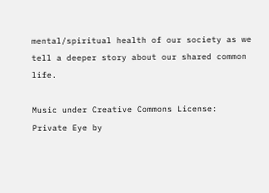mental/spiritual health of our society as we tell a deeper story about our shared common life.

Music under Creative Commons License:
Private Eye by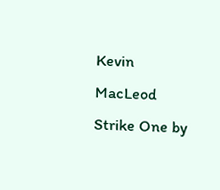Kevin MacLeod
Strike One by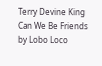Terry Devine King
Can We Be Friends by Lobo Loco